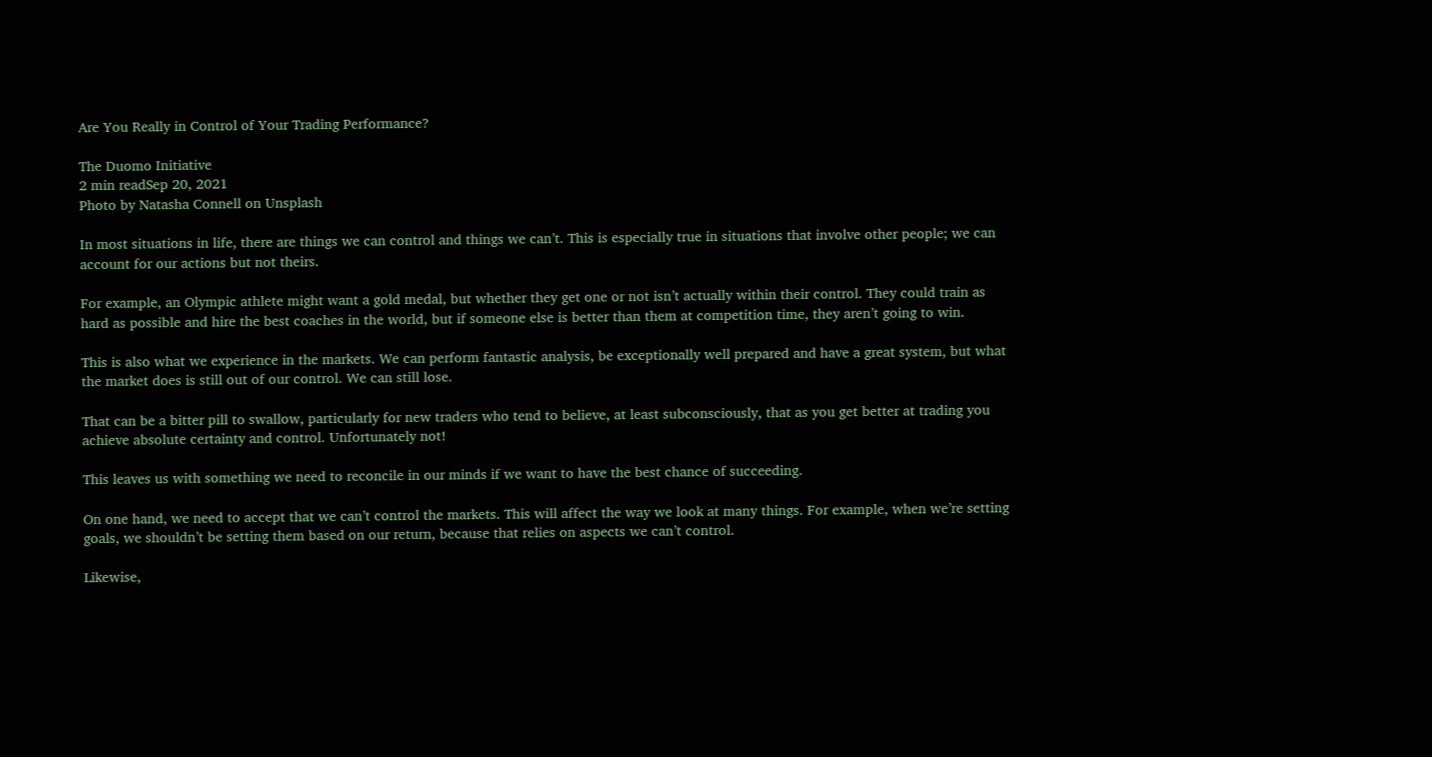Are You Really in Control of Your Trading Performance?

The Duomo Initiative
2 min readSep 20, 2021
Photo by Natasha Connell on Unsplash

In most situations in life, there are things we can control and things we can’t. This is especially true in situations that involve other people; we can account for our actions but not theirs.

For example, an Olympic athlete might want a gold medal, but whether they get one or not isn’t actually within their control. They could train as hard as possible and hire the best coaches in the world, but if someone else is better than them at competition time, they aren’t going to win.

This is also what we experience in the markets. We can perform fantastic analysis, be exceptionally well prepared and have a great system, but what the market does is still out of our control. We can still lose.

That can be a bitter pill to swallow, particularly for new traders who tend to believe, at least subconsciously, that as you get better at trading you achieve absolute certainty and control. Unfortunately not!

This leaves us with something we need to reconcile in our minds if we want to have the best chance of succeeding.

On one hand, we need to accept that we can’t control the markets. This will affect the way we look at many things. For example, when we’re setting goals, we shouldn’t be setting them based on our return, because that relies on aspects we can’t control.

Likewise,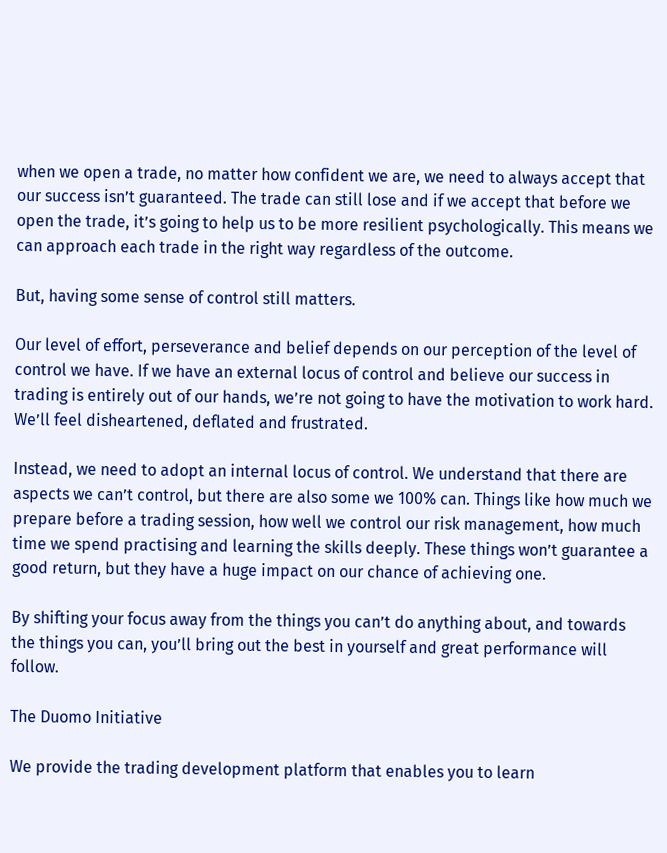when we open a trade, no matter how confident we are, we need to always accept that our success isn’t guaranteed. The trade can still lose and if we accept that before we open the trade, it’s going to help us to be more resilient psychologically. This means we can approach each trade in the right way regardless of the outcome.

But, having some sense of control still matters.

Our level of effort, perseverance and belief depends on our perception of the level of control we have. If we have an external locus of control and believe our success in trading is entirely out of our hands, we’re not going to have the motivation to work hard. We’ll feel disheartened, deflated and frustrated.

Instead, we need to adopt an internal locus of control. We understand that there are aspects we can’t control, but there are also some we 100% can. Things like how much we prepare before a trading session, how well we control our risk management, how much time we spend practising and learning the skills deeply. These things won’t guarantee a good return, but they have a huge impact on our chance of achieving one.

By shifting your focus away from the things you can’t do anything about, and towards the things you can, you’ll bring out the best in yourself and great performance will follow.

The Duomo Initiative

We provide the trading development platform that enables you to learn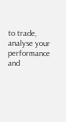to trade, analyse your performance and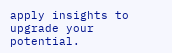apply insights to upgrade your potential.